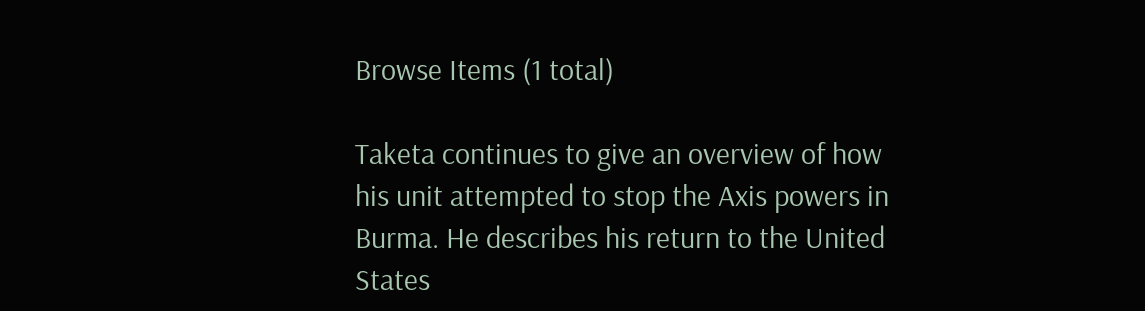Browse Items (1 total)

Taketa continues to give an overview of how his unit attempted to stop the Axis powers in Burma. He describes his return to the United States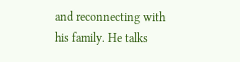and reconnecting with his family. He talks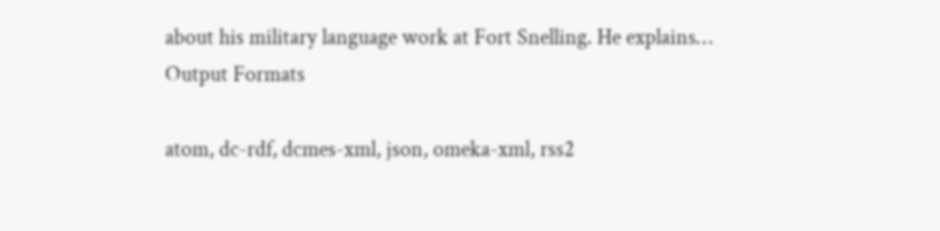about his military language work at Fort Snelling. He explains…
Output Formats

atom, dc-rdf, dcmes-xml, json, omeka-xml, rss2